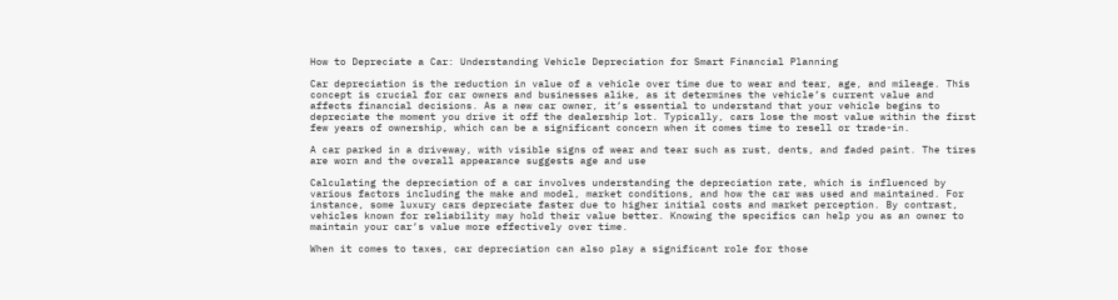How to Depreciate a Car: Understanding Vehicle Depreciation for Smart Financial Planning

Car depreciation is the reduction in value of a vehicle over time due to wear and tear, age, and mileage. This concept is crucial for car owners and businesses alike, as it determines the vehicle’s current value and affects financial decisions. As a new car owner, it’s essential to understand that your vehicle begins to depreciate the moment you drive it off the dealership lot. Typically, cars lose the most value within the first few years of ownership, which can be a significant concern when it comes time to resell or trade-in.

A car parked in a driveway, with visible signs of wear and tear such as rust, dents, and faded paint. The tires are worn and the overall appearance suggests age and use

Calculating the depreciation of a car involves understanding the depreciation rate, which is influenced by various factors including the make and model, market conditions, and how the car was used and maintained. For instance, some luxury cars depreciate faster due to higher initial costs and market perception. By contrast, vehicles known for reliability may hold their value better. Knowing the specifics can help you as an owner to maintain your car’s value more effectively over time.

When it comes to taxes, car depreciation can also play a significant role for those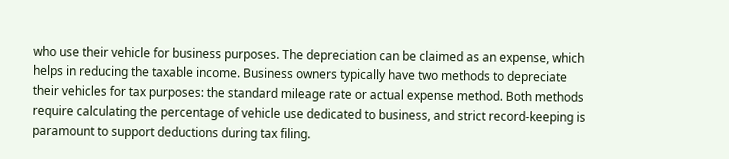who use their vehicle for business purposes. The depreciation can be claimed as an expense, which helps in reducing the taxable income. Business owners typically have two methods to depreciate their vehicles for tax purposes: the standard mileage rate or actual expense method. Both methods require calculating the percentage of vehicle use dedicated to business, and strict record-keeping is paramount to support deductions during tax filing.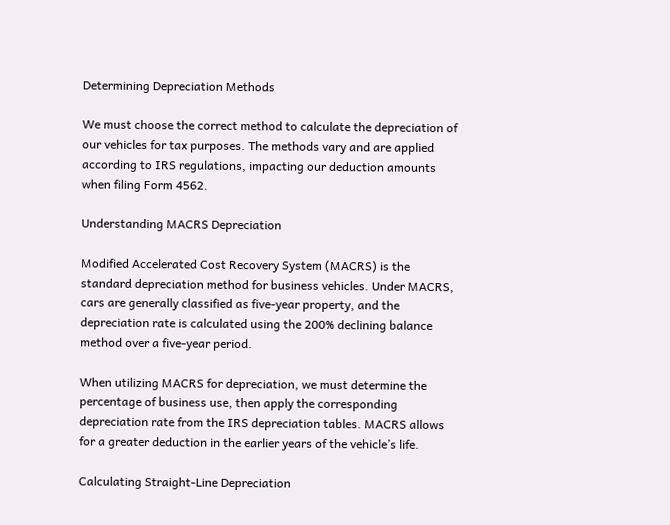Determining Depreciation Methods

We must choose the correct method to calculate the depreciation of our vehicles for tax purposes. The methods vary and are applied according to IRS regulations, impacting our deduction amounts when filing Form 4562.

Understanding MACRS Depreciation

Modified Accelerated Cost Recovery System (MACRS) is the standard depreciation method for business vehicles. Under MACRS, cars are generally classified as five-year property, and the depreciation rate is calculated using the 200% declining balance method over a five-year period.

When utilizing MACRS for depreciation, we must determine the percentage of business use, then apply the corresponding depreciation rate from the IRS depreciation tables. MACRS allows for a greater deduction in the earlier years of the vehicle’s life.

Calculating Straight-Line Depreciation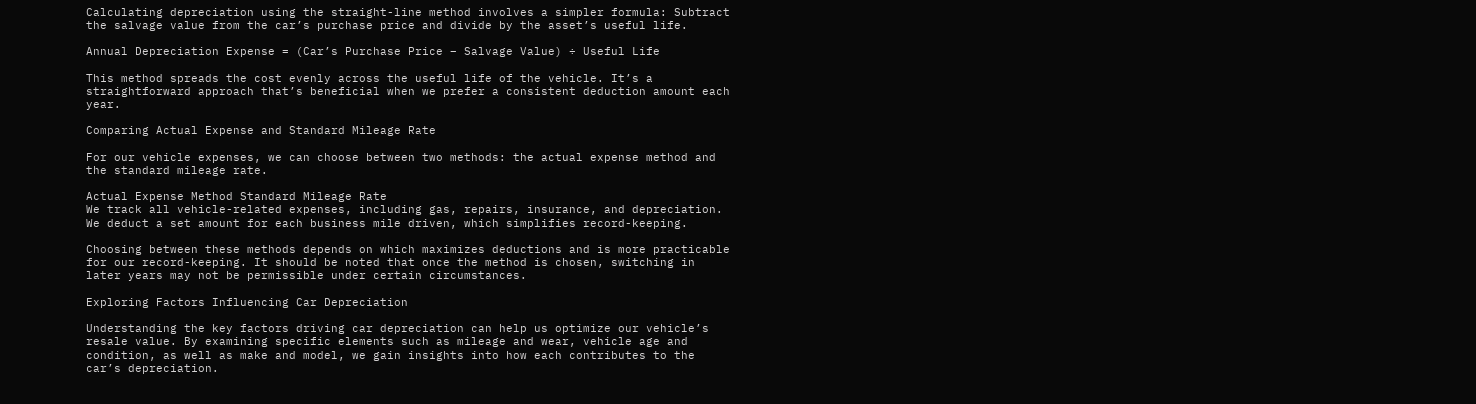Calculating depreciation using the straight-line method involves a simpler formula: Subtract the salvage value from the car’s purchase price and divide by the asset’s useful life.

Annual Depreciation Expense = (Car’s Purchase Price – Salvage Value) ÷ Useful Life

This method spreads the cost evenly across the useful life of the vehicle. It’s a straightforward approach that’s beneficial when we prefer a consistent deduction amount each year.

Comparing Actual Expense and Standard Mileage Rate

For our vehicle expenses, we can choose between two methods: the actual expense method and the standard mileage rate.

Actual Expense Method Standard Mileage Rate
We track all vehicle-related expenses, including gas, repairs, insurance, and depreciation. We deduct a set amount for each business mile driven, which simplifies record-keeping.

Choosing between these methods depends on which maximizes deductions and is more practicable for our record-keeping. It should be noted that once the method is chosen, switching in later years may not be permissible under certain circumstances.

Exploring Factors Influencing Car Depreciation

Understanding the key factors driving car depreciation can help us optimize our vehicle’s resale value. By examining specific elements such as mileage and wear, vehicle age and condition, as well as make and model, we gain insights into how each contributes to the car’s depreciation.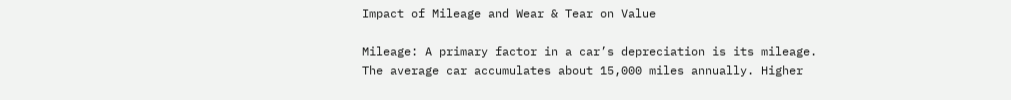Impact of Mileage and Wear & Tear on Value

Mileage: A primary factor in a car’s depreciation is its mileage. The average car accumulates about 15,000 miles annually. Higher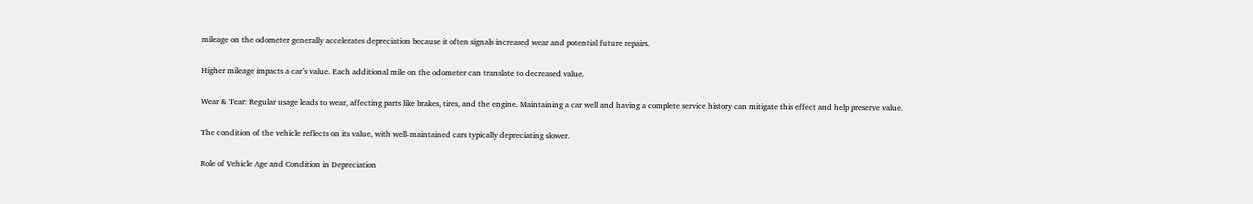mileage on the odometer generally accelerates depreciation because it often signals increased wear and potential future repairs.

Higher mileage impacts a car’s value. Each additional mile on the odometer can translate to decreased value.

Wear & Tear: Regular usage leads to wear, affecting parts like brakes, tires, and the engine. Maintaining a car well and having a complete service history can mitigate this effect and help preserve value.

The condition of the vehicle reflects on its value, with well-maintained cars typically depreciating slower.

Role of Vehicle Age and Condition in Depreciation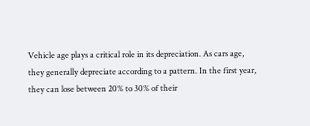Vehicle age plays a critical role in its depreciation. As cars age, they generally depreciate according to a pattern. In the first year, they can lose between 20% to 30% of their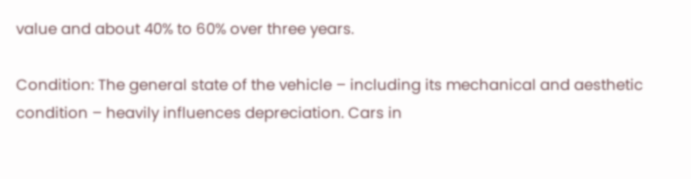value and about 40% to 60% over three years.

Condition: The general state of the vehicle – including its mechanical and aesthetic condition – heavily influences depreciation. Cars in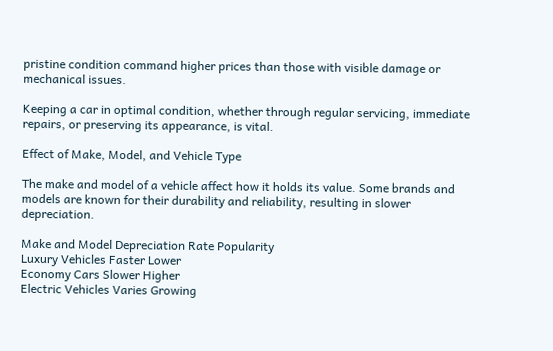pristine condition command higher prices than those with visible damage or mechanical issues.

Keeping a car in optimal condition, whether through regular servicing, immediate repairs, or preserving its appearance, is vital.

Effect of Make, Model, and Vehicle Type

The make and model of a vehicle affect how it holds its value. Some brands and models are known for their durability and reliability, resulting in slower depreciation.

Make and Model Depreciation Rate Popularity
Luxury Vehicles Faster Lower
Economy Cars Slower Higher
Electric Vehicles Varies Growing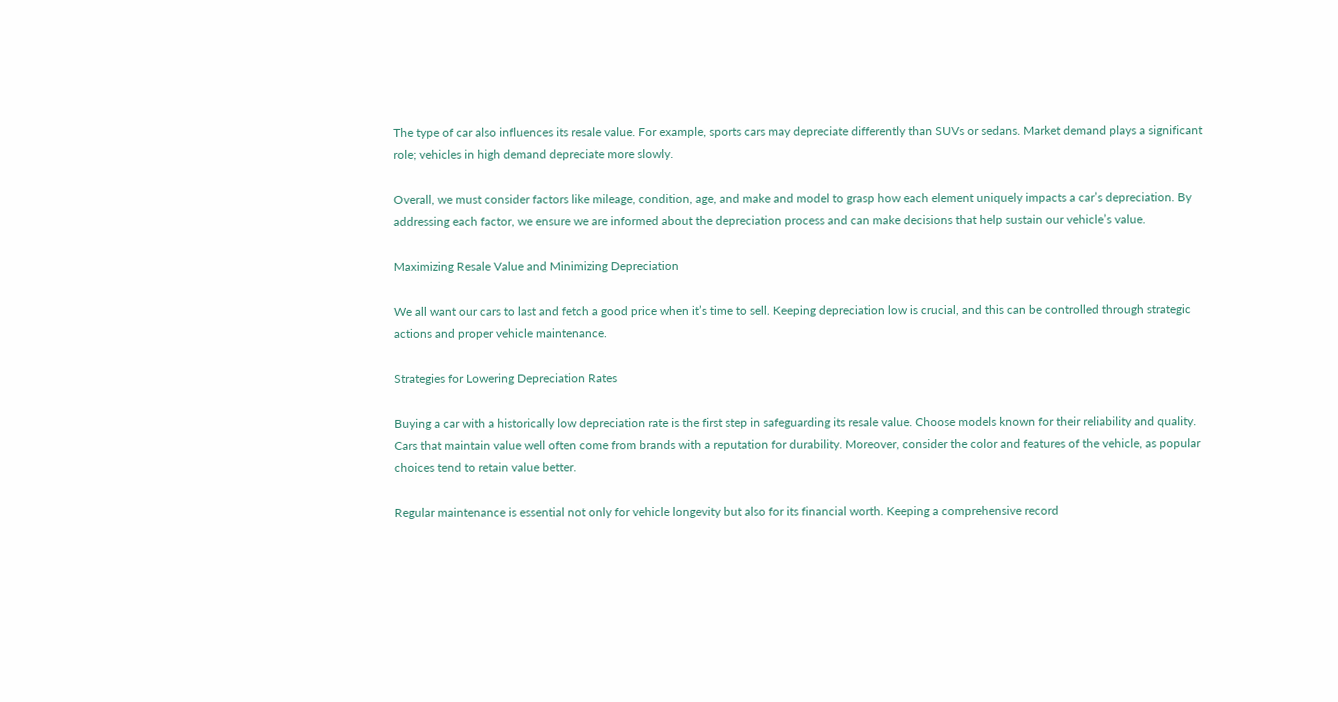The type of car also influences its resale value. For example, sports cars may depreciate differently than SUVs or sedans. Market demand plays a significant role; vehicles in high demand depreciate more slowly.

Overall, we must consider factors like mileage, condition, age, and make and model to grasp how each element uniquely impacts a car’s depreciation. By addressing each factor, we ensure we are informed about the depreciation process and can make decisions that help sustain our vehicle’s value.

Maximizing Resale Value and Minimizing Depreciation

We all want our cars to last and fetch a good price when it’s time to sell. Keeping depreciation low is crucial, and this can be controlled through strategic actions and proper vehicle maintenance.

Strategies for Lowering Depreciation Rates

Buying a car with a historically low depreciation rate is the first step in safeguarding its resale value. Choose models known for their reliability and quality. Cars that maintain value well often come from brands with a reputation for durability. Moreover, consider the color and features of the vehicle, as popular choices tend to retain value better.

Regular maintenance is essential not only for vehicle longevity but also for its financial worth. Keeping a comprehensive record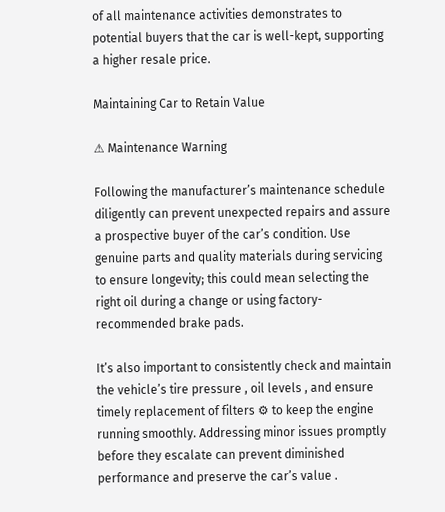of all maintenance activities demonstrates to potential buyers that the car is well-kept, supporting a higher resale price.

Maintaining Car to Retain Value

⚠ Maintenance Warning

Following the manufacturer’s maintenance schedule diligently can prevent unexpected repairs and assure a prospective buyer of the car’s condition. Use genuine parts and quality materials during servicing to ensure longevity; this could mean selecting the right oil during a change or using factory-recommended brake pads.

It’s also important to consistently check and maintain the vehicle’s tire pressure , oil levels , and ensure timely replacement of filters ⚙ to keep the engine running smoothly. Addressing minor issues promptly before they escalate can prevent diminished performance and preserve the car’s value .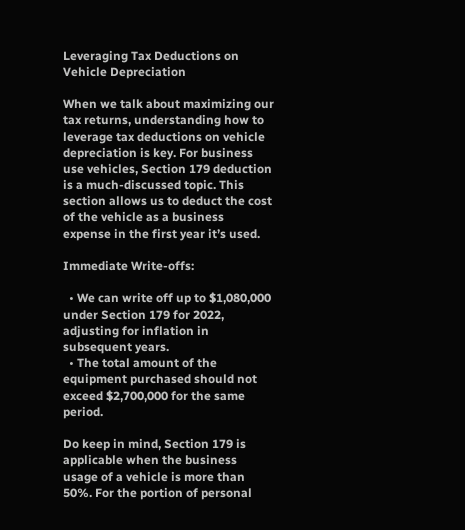Leveraging Tax Deductions on Vehicle Depreciation

When we talk about maximizing our tax returns, understanding how to leverage tax deductions on vehicle depreciation is key. For business use vehicles, Section 179 deduction is a much-discussed topic. This section allows us to deduct the cost of the vehicle as a business expense in the first year it’s used.

Immediate Write-offs:

  • We can write off up to $1,080,000 under Section 179 for 2022, adjusting for inflation in subsequent years.
  • The total amount of the equipment purchased should not exceed $2,700,000 for the same period.

Do keep in mind, Section 179 is applicable when the business usage of a vehicle is more than 50%. For the portion of personal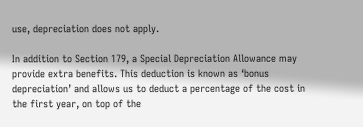use, depreciation does not apply.

In addition to Section 179, a Special Depreciation Allowance may provide extra benefits. This deduction is known as ‘bonus depreciation’ and allows us to deduct a percentage of the cost in the first year, on top of the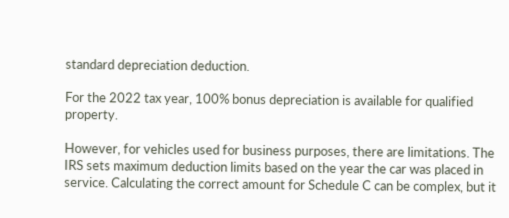standard depreciation deduction.

For the 2022 tax year, 100% bonus depreciation is available for qualified property.

However, for vehicles used for business purposes, there are limitations. The IRS sets maximum deduction limits based on the year the car was placed in service. Calculating the correct amount for Schedule C can be complex, but it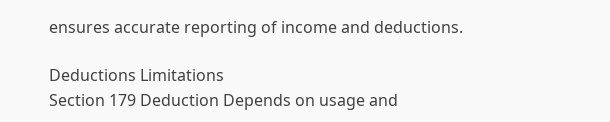ensures accurate reporting of income and deductions.

Deductions Limitations
Section 179 Deduction Depends on usage and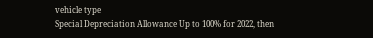vehicle type
Special Depreciation Allowance Up to 100% for 2022, then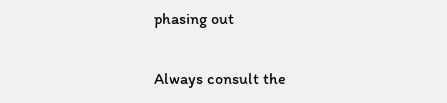phasing out

Always consult the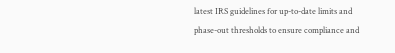latest IRS guidelines for up-to-date limits and phase-out thresholds to ensure compliance and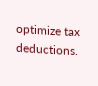optimize tax deductions.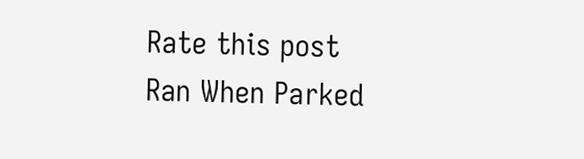Rate this post
Ran When Parked